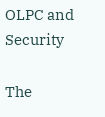OLPC and Security

The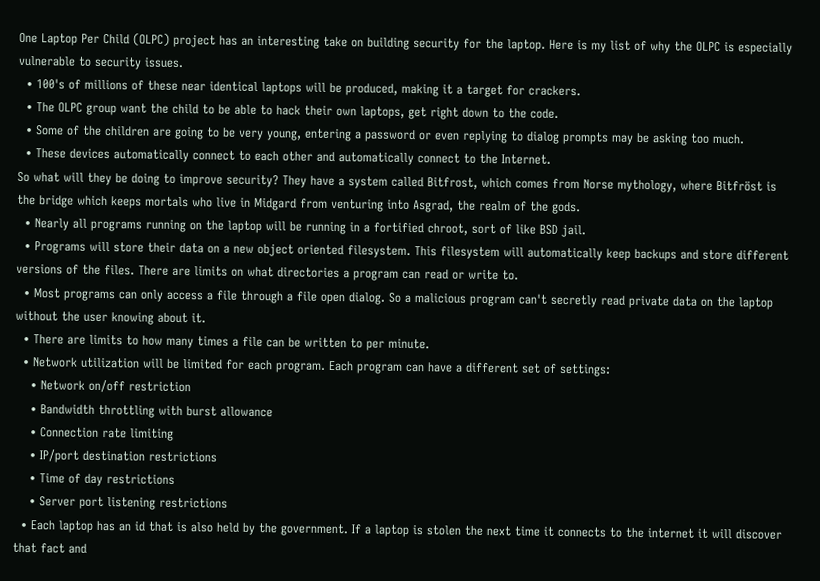One Laptop Per Child (OLPC) project has an interesting take on building security for the laptop. Here is my list of why the OLPC is especially vulnerable to security issues.
  • 100's of millions of these near identical laptops will be produced, making it a target for crackers.
  • The OLPC group want the child to be able to hack their own laptops, get right down to the code.
  • Some of the children are going to be very young, entering a password or even replying to dialog prompts may be asking too much.
  • These devices automatically connect to each other and automatically connect to the Internet.
So what will they be doing to improve security? They have a system called Bitfrost, which comes from Norse mythology, where Bitfröst is the bridge which keeps mortals who live in Midgard from venturing into Asgrad, the realm of the gods.
  • Nearly all programs running on the laptop will be running in a fortified chroot, sort of like BSD jail.
  • Programs will store their data on a new object oriented filesystem. This filesystem will automatically keep backups and store different versions of the files. There are limits on what directories a program can read or write to.
  • Most programs can only access a file through a file open dialog. So a malicious program can't secretly read private data on the laptop without the user knowing about it.
  • There are limits to how many times a file can be written to per minute.
  • Network utilization will be limited for each program. Each program can have a different set of settings:
    • Network on/off restriction
    • Bandwidth throttling with burst allowance
    • Connection rate limiting
    • IP/port destination restrictions
    • Time of day restrictions
    • Server port listening restrictions
  • Each laptop has an id that is also held by the government. If a laptop is stolen the next time it connects to the internet it will discover that fact and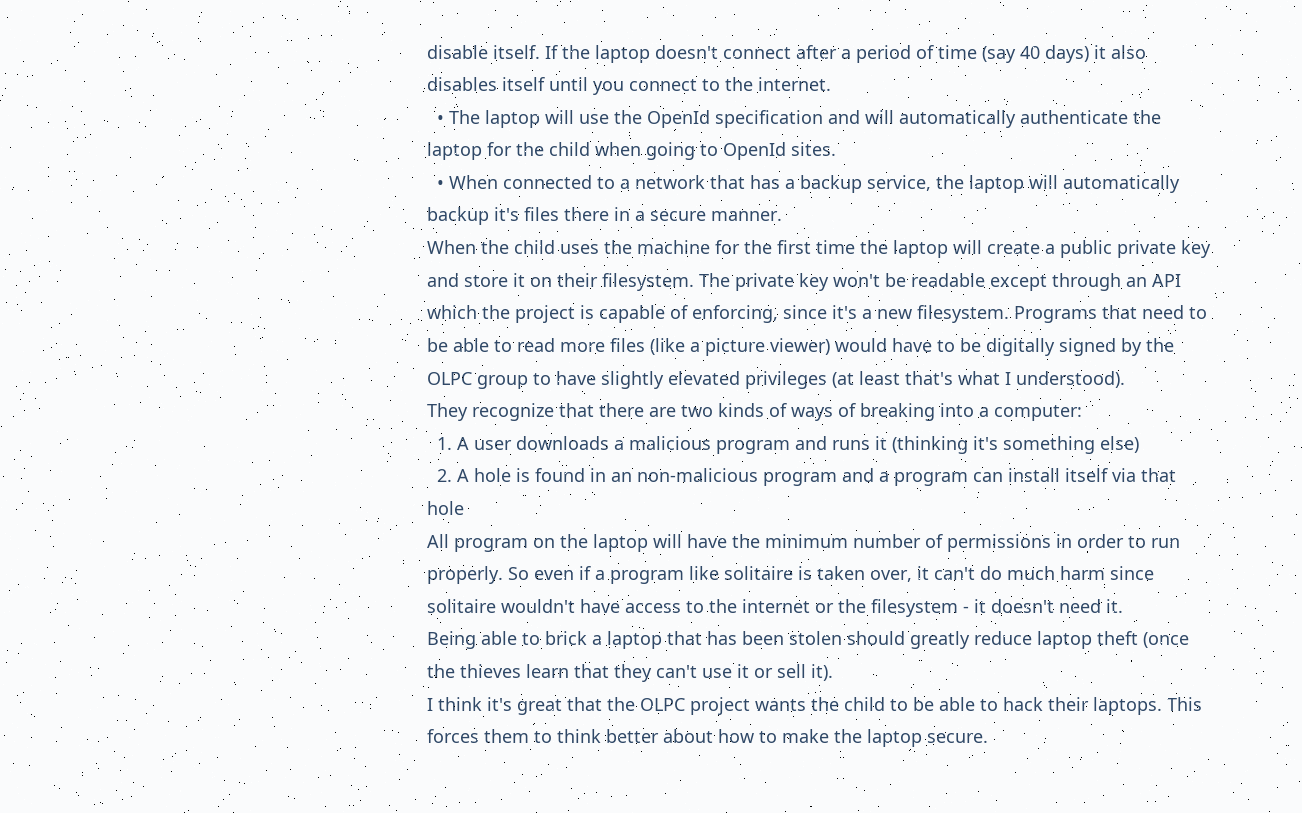disable itself. If the laptop doesn't connect after a period of time (say 40 days) it also disables itself until you connect to the internet.
  • The laptop will use the OpenId specification and will automatically authenticate the laptop for the child when going to OpenId sites.
  • When connected to a network that has a backup service, the laptop will automatically backup it's files there in a secure manner.
When the child uses the machine for the first time the laptop will create a public private key and store it on their filesystem. The private key won't be readable except through an API which the project is capable of enforcing, since it's a new filesystem. Programs that need to be able to read more files (like a picture viewer) would have to be digitally signed by the OLPC group to have slightly elevated privileges (at least that's what I understood).
They recognize that there are two kinds of ways of breaking into a computer:
  1. A user downloads a malicious program and runs it (thinking it's something else)
  2. A hole is found in an non-malicious program and a program can install itself via that hole
All program on the laptop will have the minimum number of permissions in order to run properly. So even if a program like solitaire is taken over, it can't do much harm since solitaire wouldn't have access to the internet or the filesystem - it doesn't need it.
Being able to brick a laptop that has been stolen should greatly reduce laptop theft (once the thieves learn that they can't use it or sell it).
I think it's great that the OLPC project wants the child to be able to hack their laptops. This forces them to think better about how to make the laptop secure.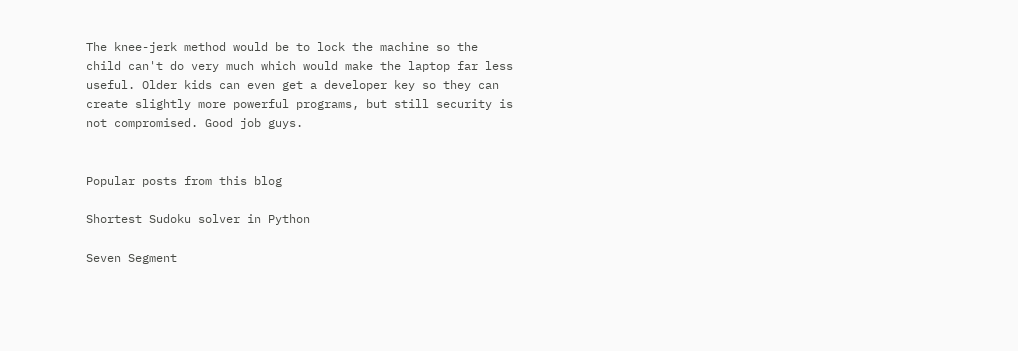The knee-jerk method would be to lock the machine so the child can't do very much which would make the laptop far less useful. Older kids can even get a developer key so they can create slightly more powerful programs, but still security is not compromised. Good job guys.


Popular posts from this blog

Shortest Sudoku solver in Python

Seven Segment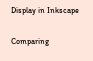Display in Inkscape

Comparing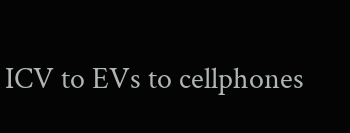ICV to EVs to cellphones